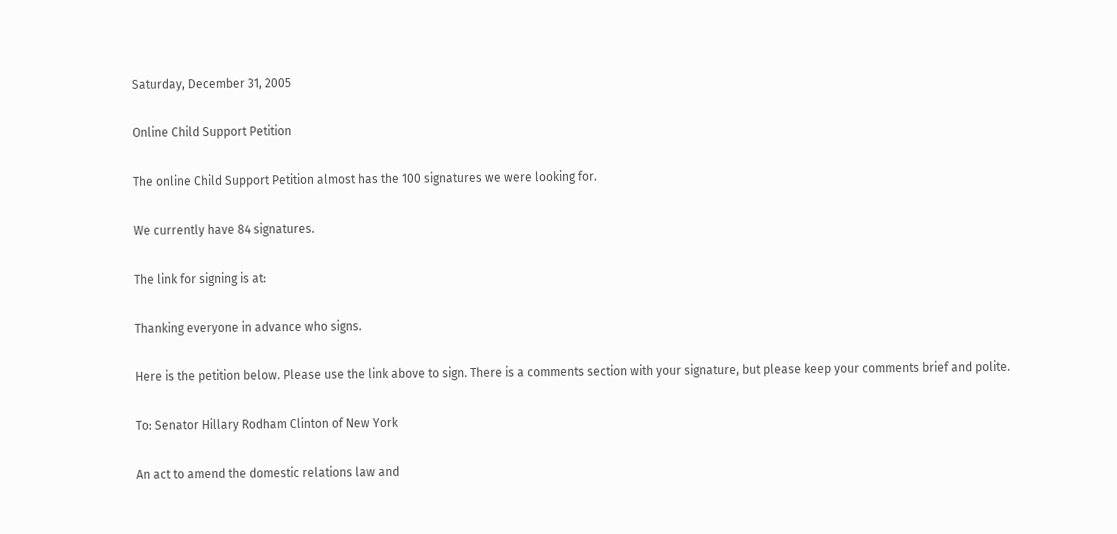Saturday, December 31, 2005

Online Child Support Petition

The online Child Support Petition almost has the 100 signatures we were looking for.

We currently have 84 signatures.

The link for signing is at:

Thanking everyone in advance who signs.

Here is the petition below. Please use the link above to sign. There is a comments section with your signature, but please keep your comments brief and polite.

To: Senator Hillary Rodham Clinton of New York

An act to amend the domestic relations law and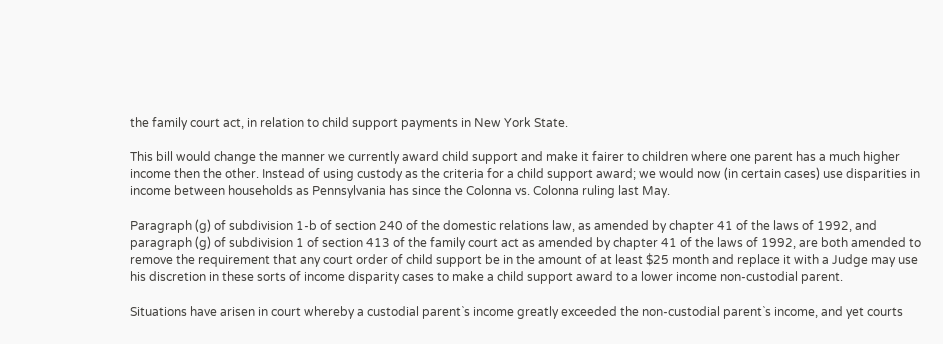the family court act, in relation to child support payments in New York State.

This bill would change the manner we currently award child support and make it fairer to children where one parent has a much higher income then the other. Instead of using custody as the criteria for a child support award; we would now (in certain cases) use disparities in income between households as Pennsylvania has since the Colonna vs. Colonna ruling last May.

Paragraph (g) of subdivision 1-b of section 240 of the domestic relations law, as amended by chapter 41 of the laws of 1992, and paragraph (g) of subdivision 1 of section 413 of the family court act as amended by chapter 41 of the laws of 1992, are both amended to remove the requirement that any court order of child support be in the amount of at least $25 month and replace it with a Judge may use his discretion in these sorts of income disparity cases to make a child support award to a lower income non-custodial parent.

Situations have arisen in court whereby a custodial parent`s income greatly exceeded the non-custodial parent`s income, and yet courts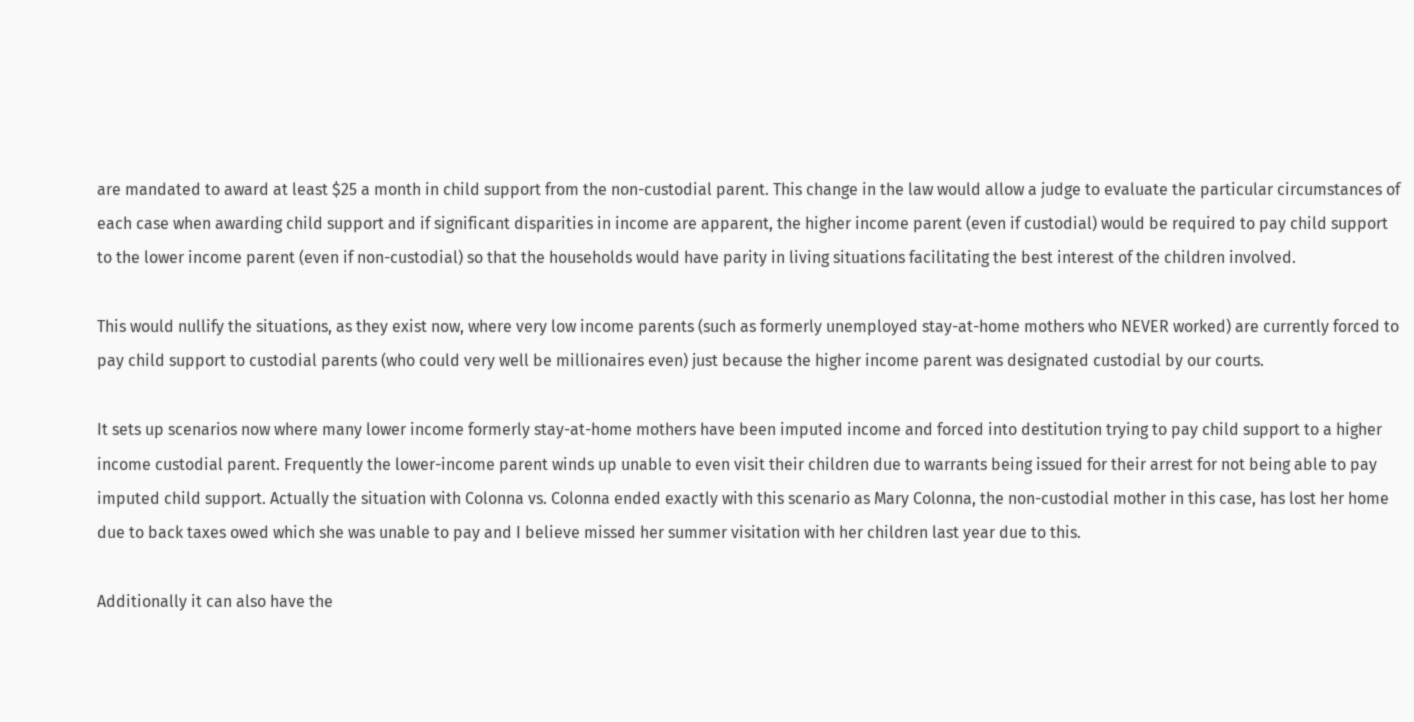are mandated to award at least $25 a month in child support from the non-custodial parent. This change in the law would allow a judge to evaluate the particular circumstances of each case when awarding child support and if significant disparities in income are apparent, the higher income parent (even if custodial) would be required to pay child support to the lower income parent (even if non-custodial) so that the households would have parity in living situations facilitating the best interest of the children involved.

This would nullify the situations, as they exist now, where very low income parents (such as formerly unemployed stay-at-home mothers who NEVER worked) are currently forced to pay child support to custodial parents (who could very well be millionaires even) just because the higher income parent was designated custodial by our courts.

It sets up scenarios now where many lower income formerly stay-at-home mothers have been imputed income and forced into destitution trying to pay child support to a higher income custodial parent. Frequently the lower-income parent winds up unable to even visit their children due to warrants being issued for their arrest for not being able to pay imputed child support. Actually the situation with Colonna vs. Colonna ended exactly with this scenario as Mary Colonna, the non-custodial mother in this case, has lost her home due to back taxes owed which she was unable to pay and I believe missed her summer visitation with her children last year due to this.

Additionally it can also have the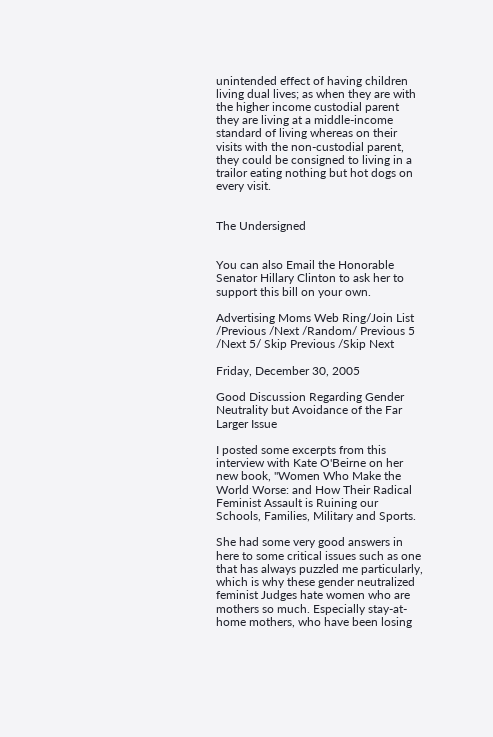unintended effect of having children living dual lives; as when they are with the higher income custodial parent they are living at a middle-income standard of living whereas on their visits with the non-custodial parent, they could be consigned to living in a trailor eating nothing but hot dogs on every visit.


The Undersigned


You can also Email the Honorable Senator Hillary Clinton to ask her to support this bill on your own.

Advertising Moms Web Ring/Join List /Previous /Next /Random/ Previous 5 /Next 5/ Skip Previous /Skip Next

Friday, December 30, 2005

Good Discussion Regarding Gender Neutrality but Avoidance of the Far Larger Issue

I posted some excerpts from this interview with Kate O'Beirne on her new book, "Women Who Make the World Worse: and How Their Radical Feminist Assault is Ruining our Schools, Families, Military and Sports.

She had some very good answers in here to some critical issues such as one that has always puzzled me particularly, which is why these gender neutralized feminist Judges hate women who are mothers so much. Especially stay-at-home mothers, who have been losing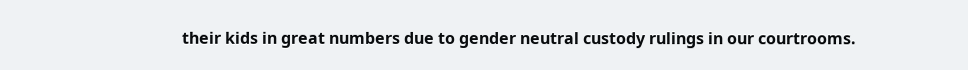their kids in great numbers due to gender neutral custody rulings in our courtrooms.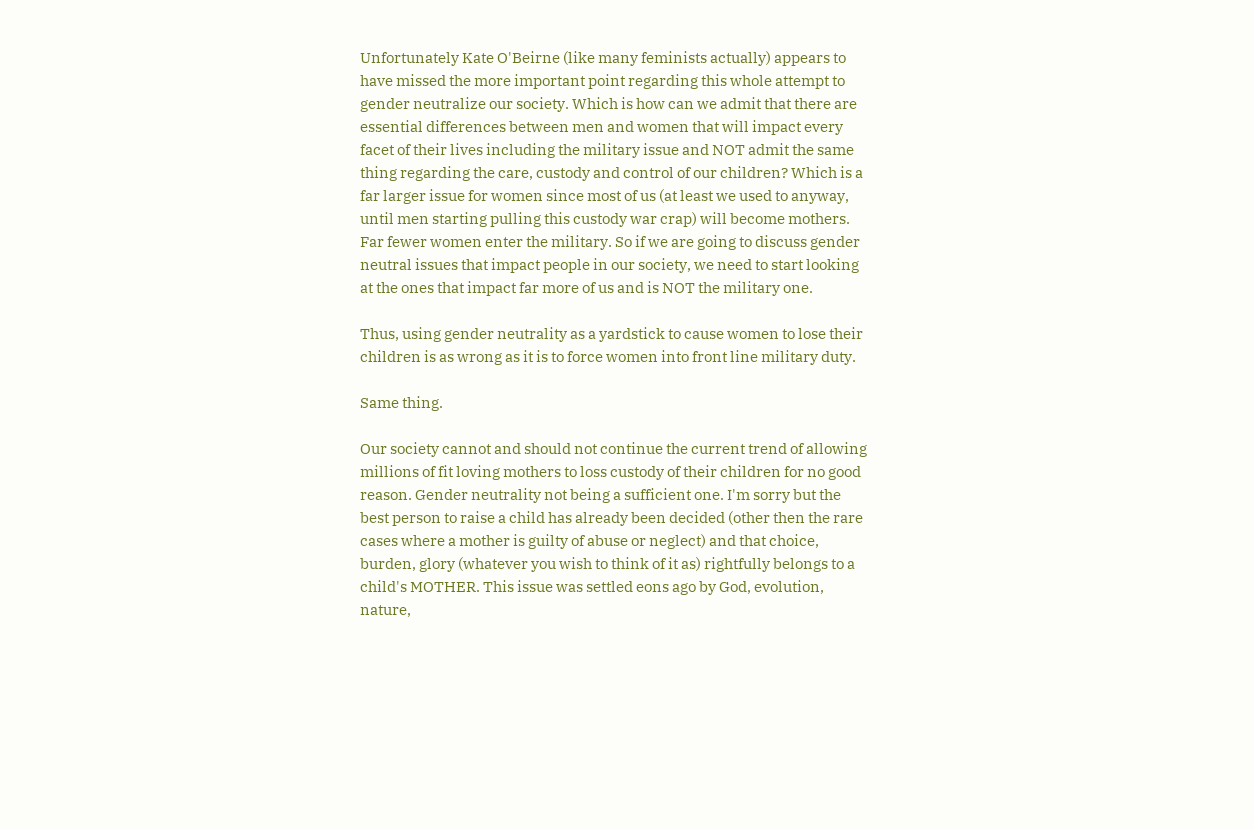Unfortunately Kate O'Beirne (like many feminists actually) appears to have missed the more important point regarding this whole attempt to gender neutralize our society. Which is how can we admit that there are essential differences between men and women that will impact every facet of their lives including the military issue and NOT admit the same thing regarding the care, custody and control of our children? Which is a far larger issue for women since most of us (at least we used to anyway, until men starting pulling this custody war crap) will become mothers. Far fewer women enter the military. So if we are going to discuss gender neutral issues that impact people in our society, we need to start looking at the ones that impact far more of us and is NOT the military one.

Thus, using gender neutrality as a yardstick to cause women to lose their children is as wrong as it is to force women into front line military duty.

Same thing.

Our society cannot and should not continue the current trend of allowing millions of fit loving mothers to loss custody of their children for no good reason. Gender neutrality not being a sufficient one. I'm sorry but the best person to raise a child has already been decided (other then the rare cases where a mother is guilty of abuse or neglect) and that choice, burden, glory (whatever you wish to think of it as) rightfully belongs to a child's MOTHER. This issue was settled eons ago by God, evolution, nature,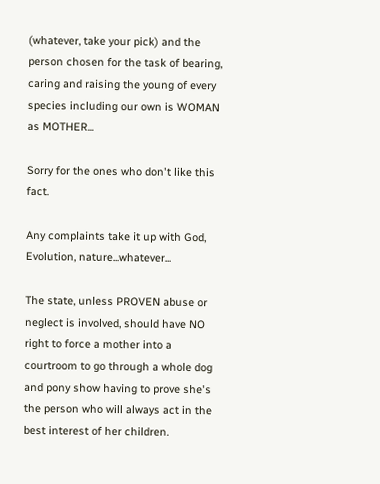(whatever, take your pick) and the person chosen for the task of bearing, caring and raising the young of every species including our own is WOMAN as MOTHER...

Sorry for the ones who don't like this fact.

Any complaints take it up with God, Evolution, nature...whatever...

The state, unless PROVEN abuse or neglect is involved, should have NO right to force a mother into a courtroom to go through a whole dog and pony show having to prove she's the person who will always act in the best interest of her children.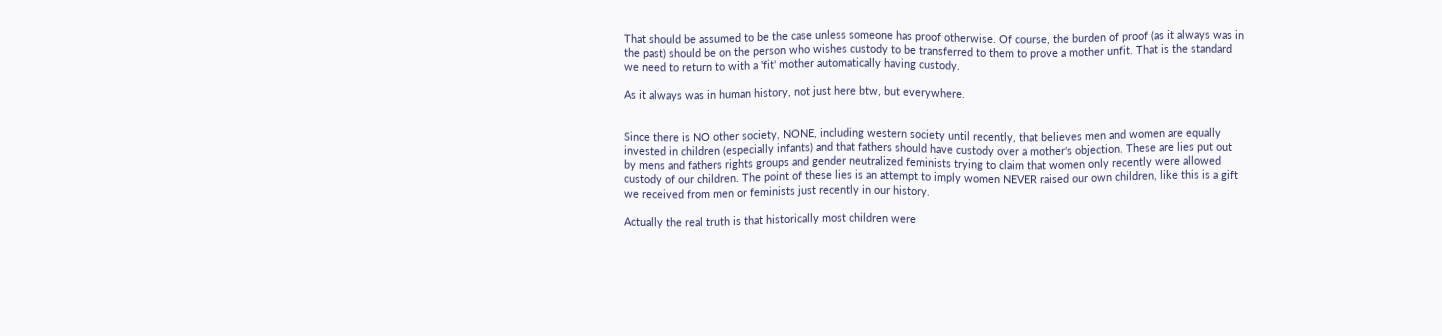That should be assumed to be the case unless someone has proof otherwise. Of course, the burden of proof (as it always was in the past) should be on the person who wishes custody to be transferred to them to prove a mother unfit. That is the standard we need to return to with a 'fit' mother automatically having custody.

As it always was in human history, not just here btw, but everywhere.


Since there is NO other society, NONE, including western society until recently, that believes men and women are equally invested in children (especially infants) and that fathers should have custody over a mother's objection. These are lies put out by mens and fathers rights groups and gender neutralized feminists trying to claim that women only recently were allowed custody of our children. The point of these lies is an attempt to imply women NEVER raised our own children, like this is a gift we received from men or feminists just recently in our history.

Actually the real truth is that historically most children were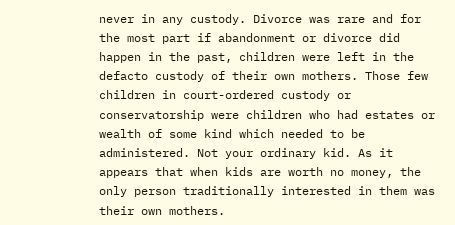never in any custody. Divorce was rare and for the most part if abandonment or divorce did happen in the past, children were left in the defacto custody of their own mothers. Those few children in court-ordered custody or conservatorship were children who had estates or wealth of some kind which needed to be administered. Not your ordinary kid. As it appears that when kids are worth no money, the only person traditionally interested in them was their own mothers.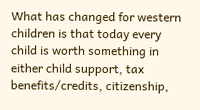What has changed for western children is that today every child is worth something in either child support, tax benefits/credits, citizenship,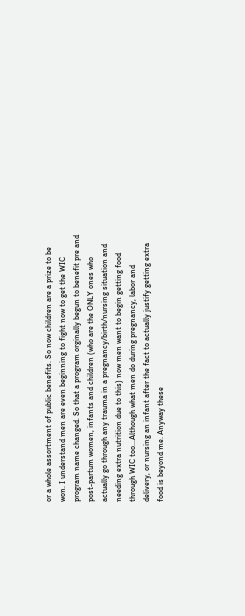or a whole assortment of public benefits. So now children are a prize to be won. I understand men are even beginning to fight now to get the WIC program name changed. So that a program orginally begun to benefit pre and post-partum women, infants and children (who are the ONLY ones who actually go through any trauma in a pregnancy/birth/nursing situation and needing extra nutrition due to this) now men want to begin getting food through WIC too...Although what men do during pregnancy, labor and delivery, or nursing an infant after the fact to actually justify getting extra food is beyond me. Anyway these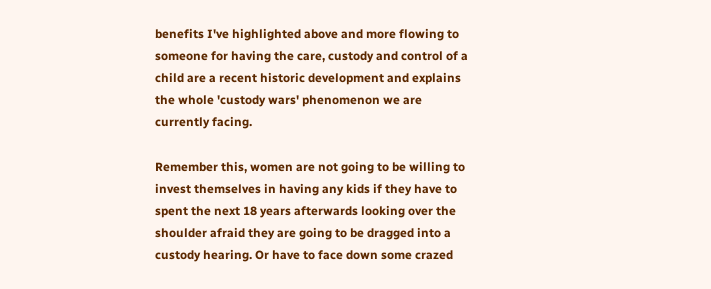benefits I've highlighted above and more flowing to someone for having the care, custody and control of a child are a recent historic development and explains the whole 'custody wars' phenomenon we are currently facing.

Remember this, women are not going to be willing to invest themselves in having any kids if they have to spent the next 18 years afterwards looking over the shoulder afraid they are going to be dragged into a custody hearing. Or have to face down some crazed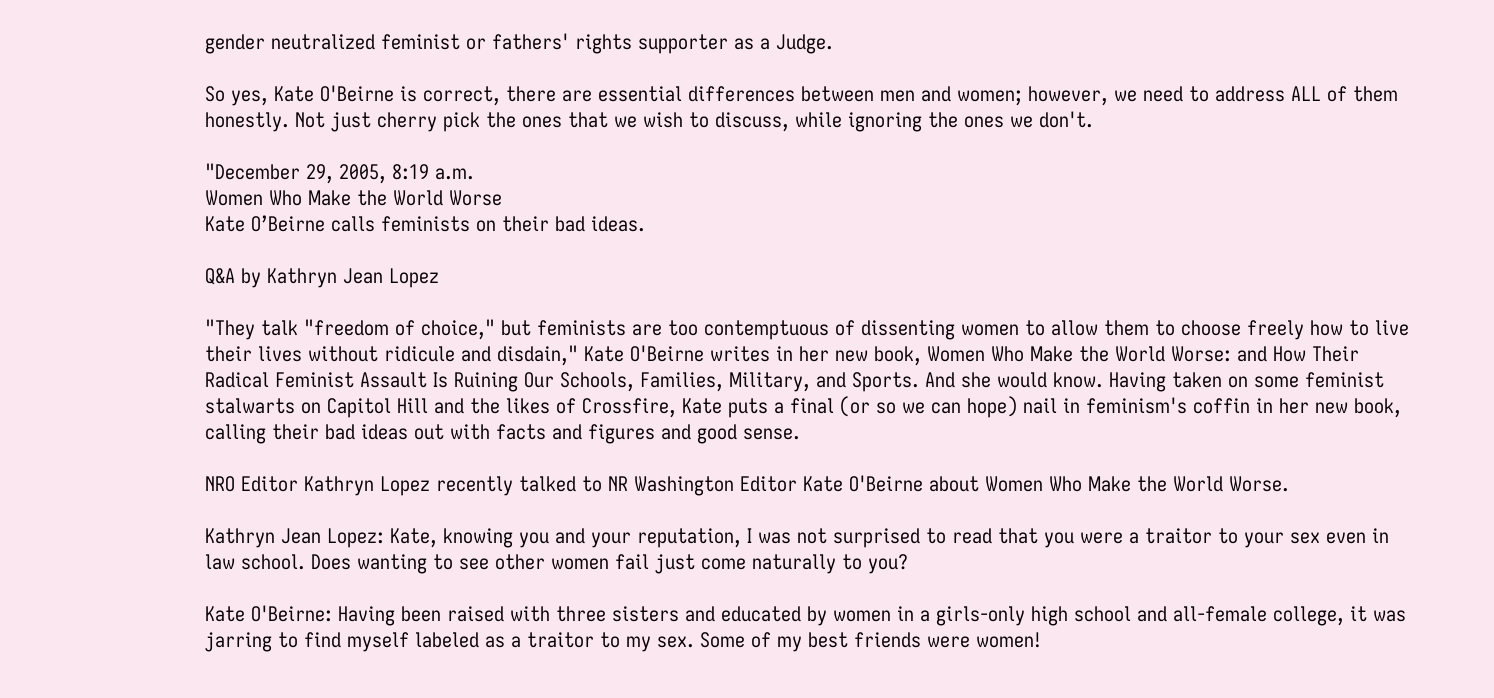gender neutralized feminist or fathers' rights supporter as a Judge.

So yes, Kate O'Beirne is correct, there are essential differences between men and women; however, we need to address ALL of them honestly. Not just cherry pick the ones that we wish to discuss, while ignoring the ones we don't.

"December 29, 2005, 8:19 a.m.
Women Who Make the World Worse
Kate O’Beirne calls feminists on their bad ideas.

Q&A by Kathryn Jean Lopez

"They talk "freedom of choice," but feminists are too contemptuous of dissenting women to allow them to choose freely how to live their lives without ridicule and disdain," Kate O'Beirne writes in her new book, Women Who Make the World Worse: and How Their Radical Feminist Assault Is Ruining Our Schools, Families, Military, and Sports. And she would know. Having taken on some feminist stalwarts on Capitol Hill and the likes of Crossfire, Kate puts a final (or so we can hope) nail in feminism's coffin in her new book, calling their bad ideas out with facts and figures and good sense.

NRO Editor Kathryn Lopez recently talked to NR Washington Editor Kate O'Beirne about Women Who Make the World Worse.

Kathryn Jean Lopez: Kate, knowing you and your reputation, I was not surprised to read that you were a traitor to your sex even in law school. Does wanting to see other women fail just come naturally to you?

Kate O'Beirne: Having been raised with three sisters and educated by women in a girls-only high school and all-female college, it was jarring to find myself labeled as a traitor to my sex. Some of my best friends were women!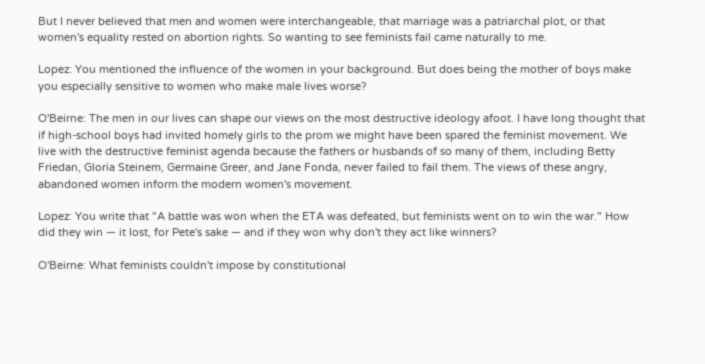But I never believed that men and women were interchangeable, that marriage was a patriarchal plot, or that women's equality rested on abortion rights. So wanting to see feminists fail came naturally to me.

Lopez: You mentioned the influence of the women in your background. But does being the mother of boys make you especially sensitive to women who make male lives worse?

O'Beirne: The men in our lives can shape our views on the most destructive ideology afoot. I have long thought that if high-school boys had invited homely girls to the prom we might have been spared the feminist movement. We live with the destructive feminist agenda because the fathers or husbands of so many of them, including Betty Friedan, Gloria Steinem, Germaine Greer, and Jane Fonda, never failed to fail them. The views of these angry, abandoned women inform the modern women's movement.

Lopez: You write that "A battle was won when the ETA was defeated, but feminists went on to win the war." How did they win — it lost, for Pete's sake — and if they won why don't they act like winners?

O'Beirne: What feminists couldn't impose by constitutional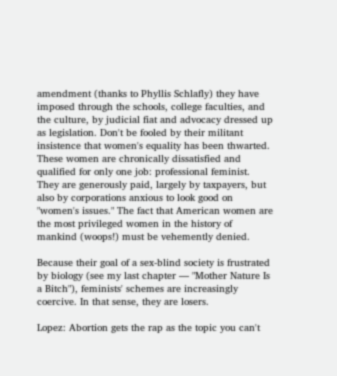amendment (thanks to Phyllis Schlafly) they have imposed through the schools, college faculties, and the culture, by judicial fiat and advocacy dressed up as legislation. Don't be fooled by their militant insistence that women's equality has been thwarted. These women are chronically dissatisfied and qualified for only one job: professional feminist. They are generously paid, largely by taxpayers, but also by corporations anxious to look good on "women's issues." The fact that American women are the most privileged women in the history of mankind (woops!) must be vehemently denied.

Because their goal of a sex-blind society is frustrated by biology (see my last chapter — "Mother Nature Is a Bitch"), feminists' schemes are increasingly coercive. In that sense, they are losers.

Lopez: Abortion gets the rap as the topic you can't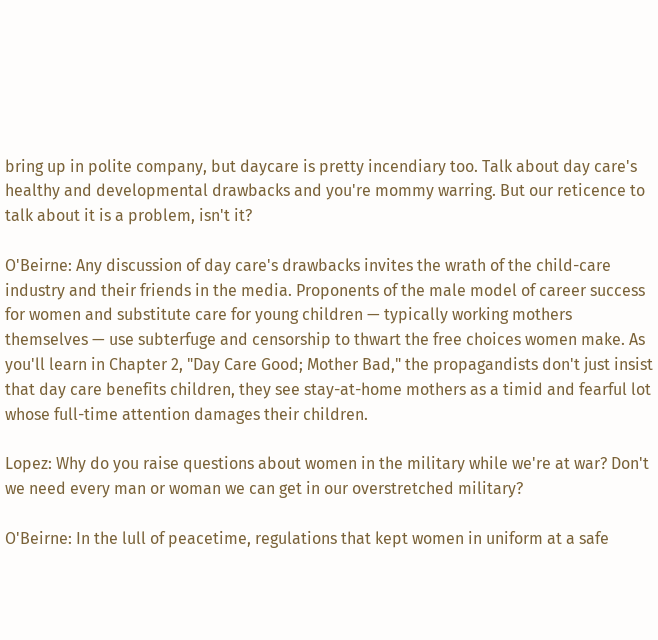bring up in polite company, but daycare is pretty incendiary too. Talk about day care's healthy and developmental drawbacks and you're mommy warring. But our reticence to talk about it is a problem, isn't it?

O'Beirne: Any discussion of day care's drawbacks invites the wrath of the child-care industry and their friends in the media. Proponents of the male model of career success for women and substitute care for young children — typically working mothers themselves — use subterfuge and censorship to thwart the free choices women make. As you'll learn in Chapter 2, "Day Care Good; Mother Bad," the propagandists don't just insist that day care benefits children, they see stay-at-home mothers as a timid and fearful lot whose full-time attention damages their children.

Lopez: Why do you raise questions about women in the military while we're at war? Don't we need every man or woman we can get in our overstretched military?

O'Beirne: In the lull of peacetime, regulations that kept women in uniform at a safe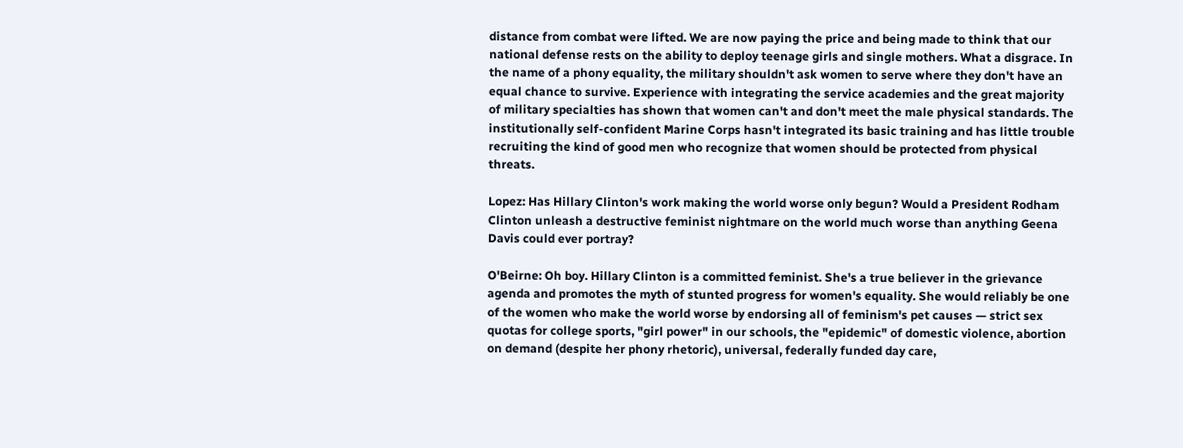distance from combat were lifted. We are now paying the price and being made to think that our national defense rests on the ability to deploy teenage girls and single mothers. What a disgrace. In the name of a phony equality, the military shouldn't ask women to serve where they don't have an equal chance to survive. Experience with integrating the service academies and the great majority of military specialties has shown that women can't and don't meet the male physical standards. The institutionally self-confident Marine Corps hasn't integrated its basic training and has little trouble recruiting the kind of good men who recognize that women should be protected from physical threats.

Lopez: Has Hillary Clinton's work making the world worse only begun? Would a President Rodham Clinton unleash a destructive feminist nightmare on the world much worse than anything Geena Davis could ever portray?

O'Beirne: Oh boy. Hillary Clinton is a committed feminist. She's a true believer in the grievance agenda and promotes the myth of stunted progress for women's equality. She would reliably be one of the women who make the world worse by endorsing all of feminism's pet causes — strict sex quotas for college sports, "girl power" in our schools, the "epidemic" of domestic violence, abortion on demand (despite her phony rhetoric), universal, federally funded day care,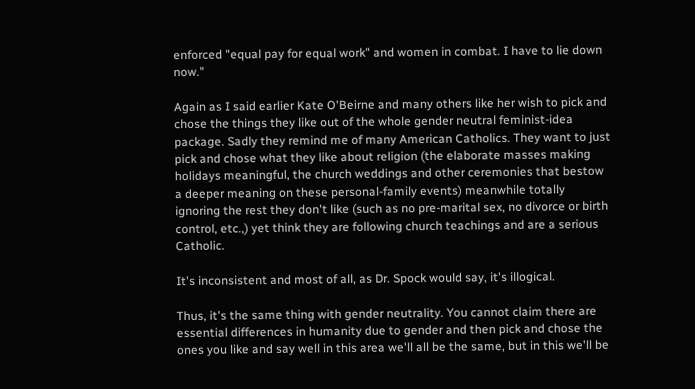enforced "equal pay for equal work" and women in combat. I have to lie down now."

Again as I said earlier Kate O'Beirne and many others like her wish to pick and chose the things they like out of the whole gender neutral feminist-idea package. Sadly they remind me of many American Catholics. They want to just pick and chose what they like about religion (the elaborate masses making holidays meaningful, the church weddings and other ceremonies that bestow a deeper meaning on these personal-family events) meanwhile totally ignoring the rest they don't like (such as no pre-marital sex, no divorce or birth control, etc.,) yet think they are following church teachings and are a serious Catholic.

It's inconsistent and most of all, as Dr. Spock would say, it's illogical.

Thus, it's the same thing with gender neutrality. You cannot claim there are essential differences in humanity due to gender and then pick and chose the ones you like and say well in this area we'll all be the same, but in this we'll be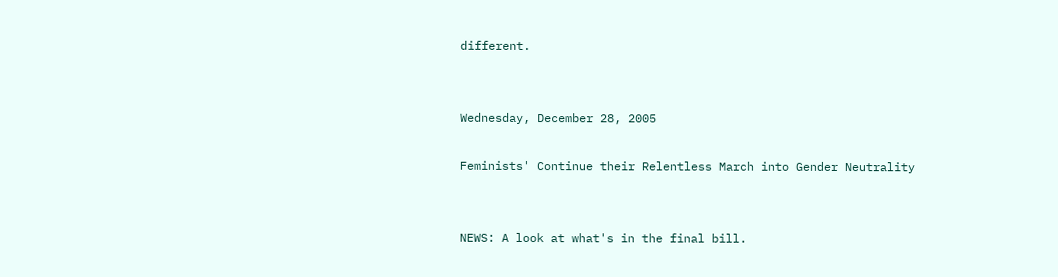different.


Wednesday, December 28, 2005

Feminists' Continue their Relentless March into Gender Neutrality


NEWS: A look at what's in the final bill.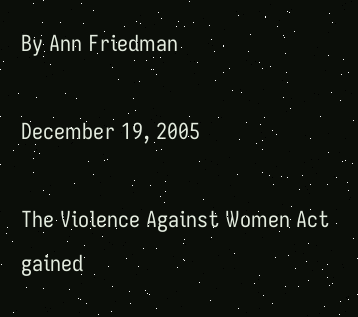By Ann Friedman

December 19, 2005

The Violence Against Women Act gained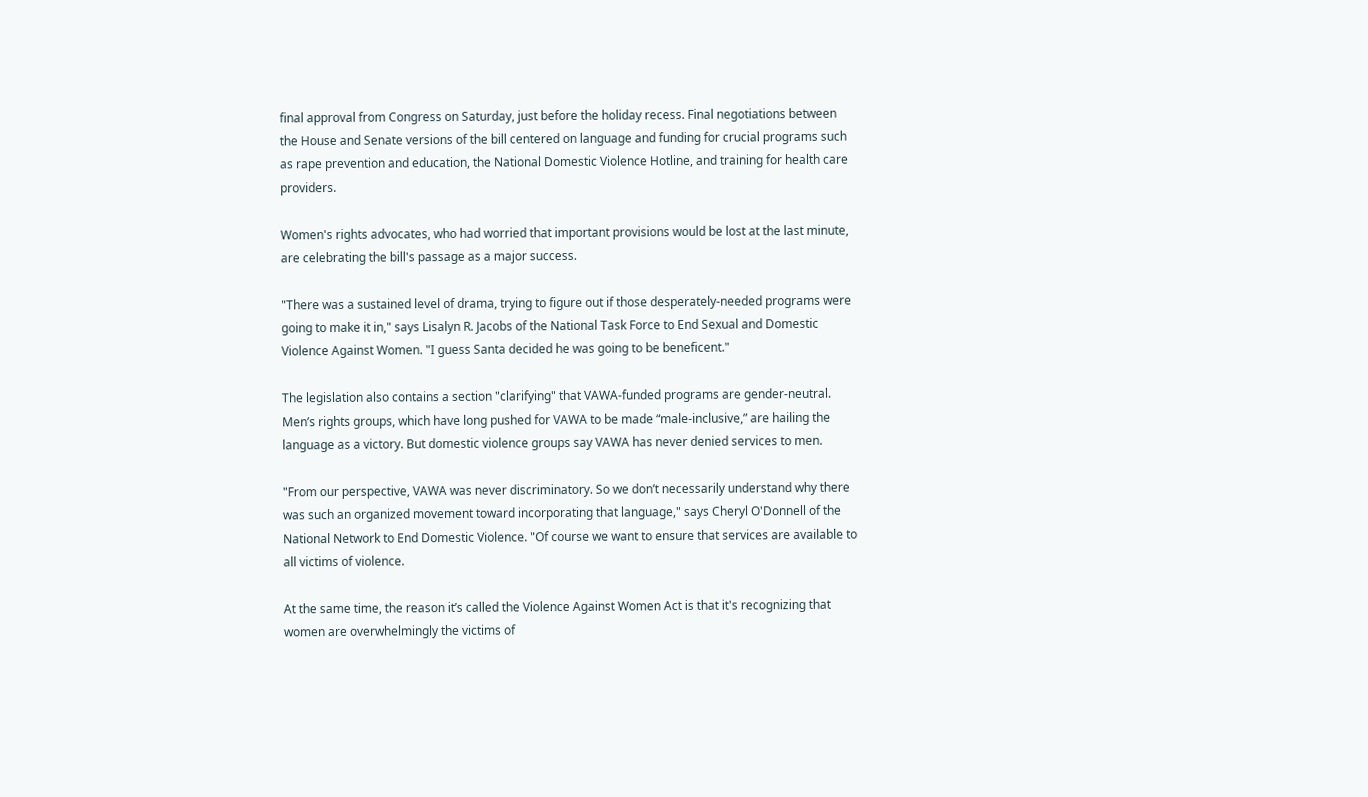final approval from Congress on Saturday, just before the holiday recess. Final negotiations between the House and Senate versions of the bill centered on language and funding for crucial programs such as rape prevention and education, the National Domestic Violence Hotline, and training for health care providers.

Women's rights advocates, who had worried that important provisions would be lost at the last minute, are celebrating the bill's passage as a major success.

"There was a sustained level of drama, trying to figure out if those desperately-needed programs were going to make it in," says Lisalyn R. Jacobs of the National Task Force to End Sexual and Domestic Violence Against Women. "I guess Santa decided he was going to be beneficent."

The legislation also contains a section "clarifying" that VAWA-funded programs are gender-neutral. Men’s rights groups, which have long pushed for VAWA to be made “male-inclusive,” are hailing the language as a victory. But domestic violence groups say VAWA has never denied services to men.

"From our perspective, VAWA was never discriminatory. So we don’t necessarily understand why there was such an organized movement toward incorporating that language," says Cheryl O'Donnell of the National Network to End Domestic Violence. "Of course we want to ensure that services are available to all victims of violence.

At the same time, the reason it’s called the Violence Against Women Act is that it's recognizing that women are overwhelmingly the victims of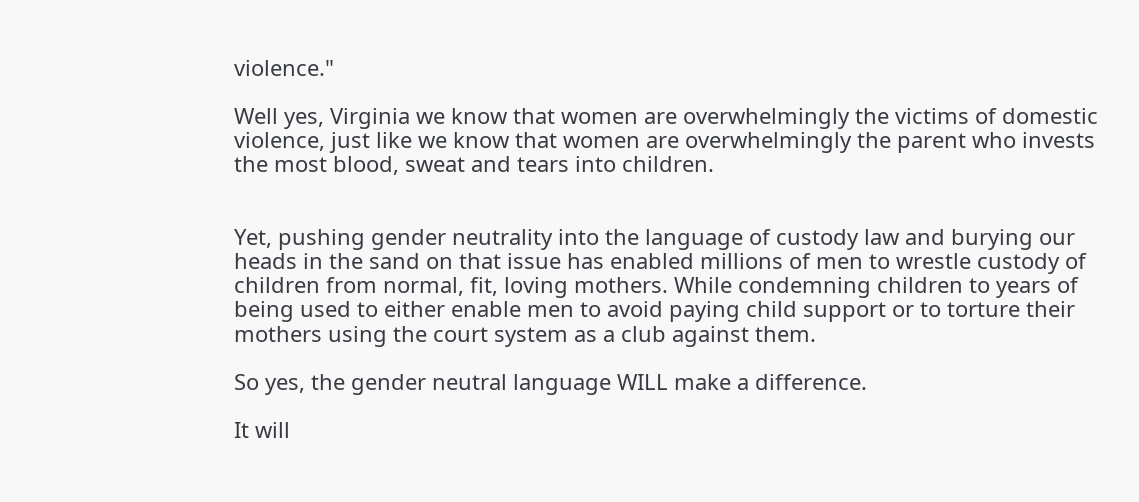violence."

Well yes, Virginia we know that women are overwhelmingly the victims of domestic violence, just like we know that women are overwhelmingly the parent who invests the most blood, sweat and tears into children.


Yet, pushing gender neutrality into the language of custody law and burying our heads in the sand on that issue has enabled millions of men to wrestle custody of children from normal, fit, loving mothers. While condemning children to years of being used to either enable men to avoid paying child support or to torture their mothers using the court system as a club against them.

So yes, the gender neutral language WILL make a difference.

It will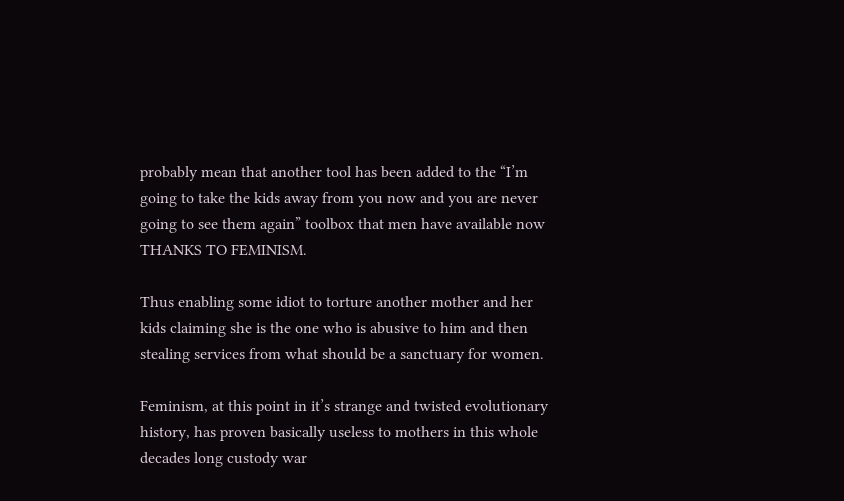probably mean that another tool has been added to the “I’m going to take the kids away from you now and you are never going to see them again” toolbox that men have available now THANKS TO FEMINISM.

Thus enabling some idiot to torture another mother and her kids claiming she is the one who is abusive to him and then stealing services from what should be a sanctuary for women.

Feminism, at this point in it’s strange and twisted evolutionary history, has proven basically useless to mothers in this whole decades long custody war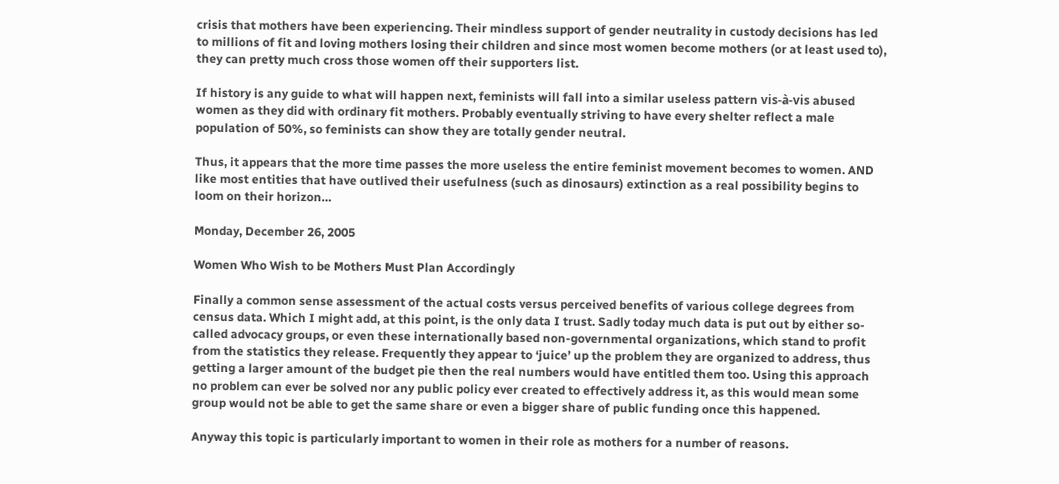crisis that mothers have been experiencing. Their mindless support of gender neutrality in custody decisions has led to millions of fit and loving mothers losing their children and since most women become mothers (or at least used to), they can pretty much cross those women off their supporters list.

If history is any guide to what will happen next, feminists will fall into a similar useless pattern vis-à-vis abused women as they did with ordinary fit mothers. Probably eventually striving to have every shelter reflect a male population of 50%, so feminists can show they are totally gender neutral.

Thus, it appears that the more time passes the more useless the entire feminist movement becomes to women. AND like most entities that have outlived their usefulness (such as dinosaurs) extinction as a real possibility begins to loom on their horizon…

Monday, December 26, 2005

Women Who Wish to be Mothers Must Plan Accordingly

Finally a common sense assessment of the actual costs versus perceived benefits of various college degrees from census data. Which I might add, at this point, is the only data I trust. Sadly today much data is put out by either so-called advocacy groups, or even these internationally based non-governmental organizations, which stand to profit from the statistics they release. Frequently they appear to ‘juice’ up the problem they are organized to address, thus getting a larger amount of the budget pie then the real numbers would have entitled them too. Using this approach no problem can ever be solved nor any public policy ever created to effectively address it, as this would mean some group would not be able to get the same share or even a bigger share of public funding once this happened.

Anyway this topic is particularly important to women in their role as mothers for a number of reasons.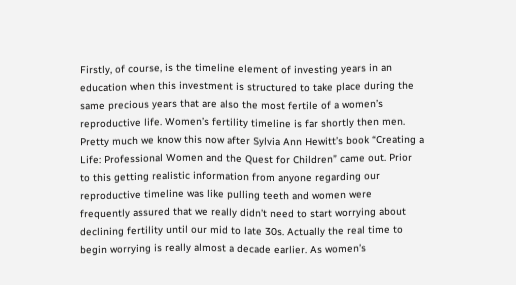Firstly, of course, is the timeline element of investing years in an education when this investment is structured to take place during the same precious years that are also the most fertile of a women’s reproductive life. Women’s fertility timeline is far shortly then men. Pretty much we know this now after Sylvia Ann Hewitt’s book “Creating a Life: Professional Women and the Quest for Children” came out. Prior to this getting realistic information from anyone regarding our reproductive timeline was like pulling teeth and women were frequently assured that we really didn’t need to start worrying about declining fertility until our mid to late 30s. Actually the real time to begin worrying is really almost a decade earlier. As women’s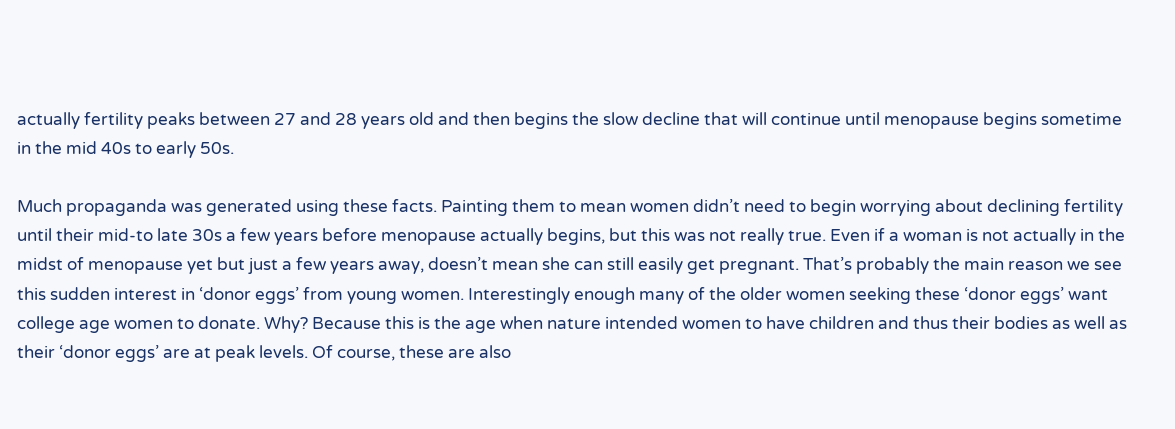actually fertility peaks between 27 and 28 years old and then begins the slow decline that will continue until menopause begins sometime in the mid 40s to early 50s.

Much propaganda was generated using these facts. Painting them to mean women didn’t need to begin worrying about declining fertility until their mid-to late 30s a few years before menopause actually begins, but this was not really true. Even if a woman is not actually in the midst of menopause yet but just a few years away, doesn’t mean she can still easily get pregnant. That’s probably the main reason we see this sudden interest in ‘donor eggs’ from young women. Interestingly enough many of the older women seeking these ‘donor eggs’ want college age women to donate. Why? Because this is the age when nature intended women to have children and thus their bodies as well as their ‘donor eggs’ are at peak levels. Of course, these are also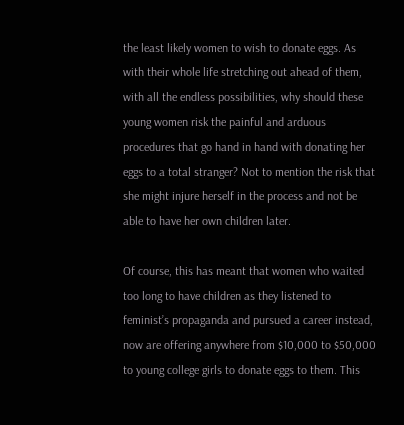the least likely women to wish to donate eggs. As with their whole life stretching out ahead of them, with all the endless possibilities, why should these young women risk the painful and arduous procedures that go hand in hand with donating her eggs to a total stranger? Not to mention the risk that she might injure herself in the process and not be able to have her own children later.

Of course, this has meant that women who waited too long to have children as they listened to feminist’s propaganda and pursued a career instead, now are offering anywhere from $10,000 to $50,000 to young college girls to donate eggs to them. This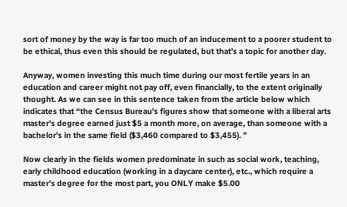sort of money by the way is far too much of an inducement to a poorer student to be ethical, thus even this should be regulated, but that’s a topic for another day.

Anyway, women investing this much time during our most fertile years in an education and career might not pay off, even financially, to the extent originally thought. As we can see in this sentence taken from the article below which indicates that “the Census Bureau's figures show that someone with a liberal arts master's degree earned just $5 a month more, on average, than someone with a bachelor's in the same field ($3,460 compared to $3,455). ”

Now clearly in the fields women predominate in such as social work, teaching, early childhood education (working in a daycare center), etc., which require a master’s degree for the most part, you ONLY make $5.00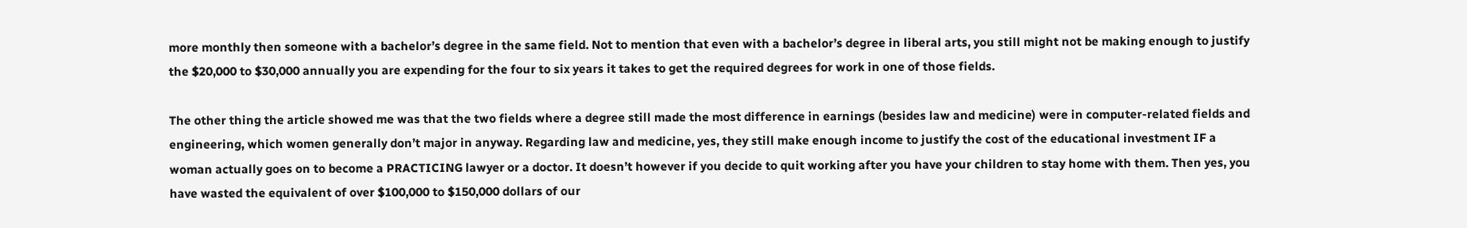more monthly then someone with a bachelor’s degree in the same field. Not to mention that even with a bachelor’s degree in liberal arts, you still might not be making enough to justify the $20,000 to $30,000 annually you are expending for the four to six years it takes to get the required degrees for work in one of those fields.

The other thing the article showed me was that the two fields where a degree still made the most difference in earnings (besides law and medicine) were in computer-related fields and engineering, which women generally don’t major in anyway. Regarding law and medicine, yes, they still make enough income to justify the cost of the educational investment IF a woman actually goes on to become a PRACTICING lawyer or a doctor. It doesn’t however if you decide to quit working after you have your children to stay home with them. Then yes, you have wasted the equivalent of over $100,000 to $150,000 dollars of our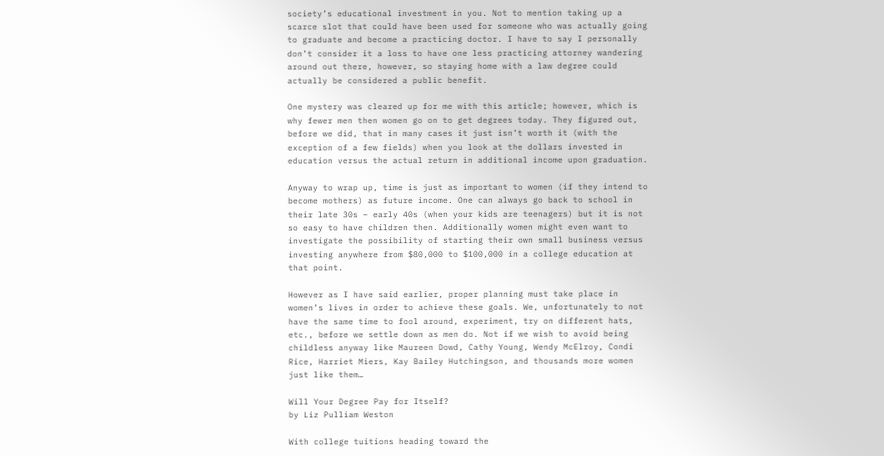society’s educational investment in you. Not to mention taking up a scarce slot that could have been used for someone who was actually going to graduate and become a practicing doctor. I have to say I personally don’t consider it a loss to have one less practicing attorney wandering around out there, however, so staying home with a law degree could actually be considered a public benefit.

One mystery was cleared up for me with this article; however, which is why fewer men then women go on to get degrees today. They figured out, before we did, that in many cases it just isn’t worth it (with the exception of a few fields) when you look at the dollars invested in education versus the actual return in additional income upon graduation.

Anyway to wrap up, time is just as important to women (if they intend to become mothers) as future income. One can always go back to school in their late 30s – early 40s (when your kids are teenagers) but it is not so easy to have children then. Additionally women might even want to investigate the possibility of starting their own small business versus investing anywhere from $80,000 to $100,000 in a college education at that point.

However as I have said earlier, proper planning must take place in women’s lives in order to achieve these goals. We, unfortunately to not have the same time to fool around, experiment, try on different hats, etc., before we settle down as men do. Not if we wish to avoid being childless anyway like Maureen Dowd, Cathy Young, Wendy McElroy, Condi Rice, Harriet Miers, Kay Bailey Hutchingson, and thousands more women just like them…

Will Your Degree Pay for Itself?
by Liz Pulliam Weston

With college tuitions heading toward the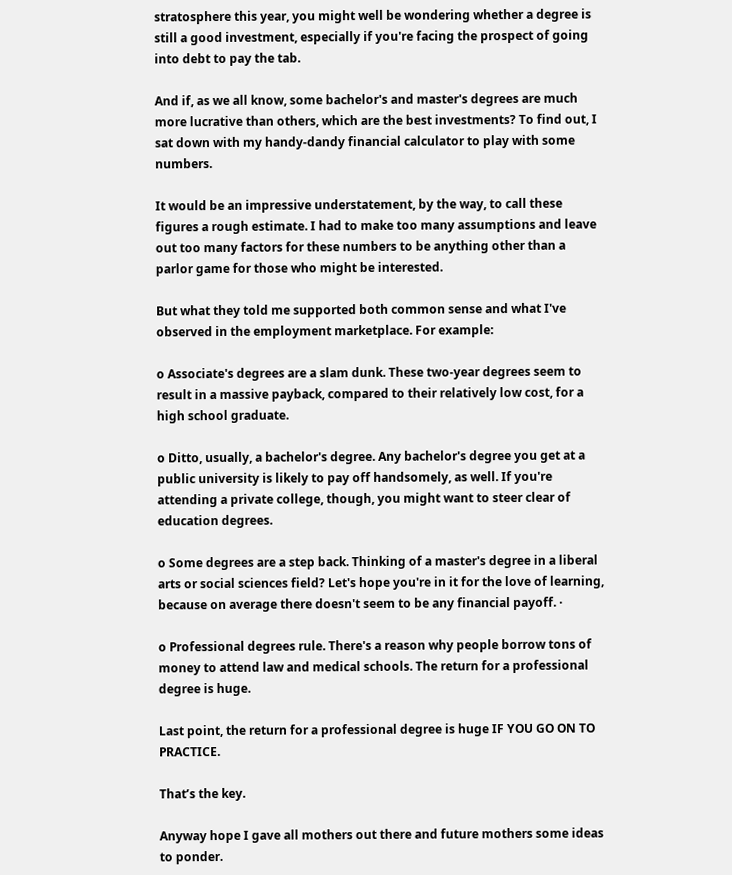stratosphere this year, you might well be wondering whether a degree is still a good investment, especially if you're facing the prospect of going into debt to pay the tab.

And if, as we all know, some bachelor's and master's degrees are much more lucrative than others, which are the best investments? To find out, I sat down with my handy-dandy financial calculator to play with some numbers.

It would be an impressive understatement, by the way, to call these figures a rough estimate. I had to make too many assumptions and leave out too many factors for these numbers to be anything other than a parlor game for those who might be interested.

But what they told me supported both common sense and what I've observed in the employment marketplace. For example:

o Associate's degrees are a slam dunk. These two-year degrees seem to result in a massive payback, compared to their relatively low cost, for a high school graduate.

o Ditto, usually, a bachelor's degree. Any bachelor's degree you get at a public university is likely to pay off handsomely, as well. If you're attending a private college, though, you might want to steer clear of education degrees.

o Some degrees are a step back. Thinking of a master's degree in a liberal arts or social sciences field? Let's hope you're in it for the love of learning, because on average there doesn't seem to be any financial payoff. ·

o Professional degrees rule. There's a reason why people borrow tons of money to attend law and medical schools. The return for a professional degree is huge.

Last point, the return for a professional degree is huge IF YOU GO ON TO PRACTICE.

That’s the key.

Anyway hope I gave all mothers out there and future mothers some ideas to ponder.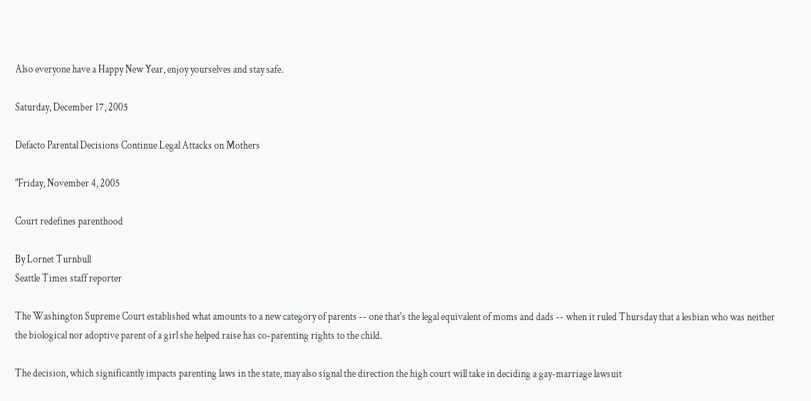Also everyone have a Happy New Year, enjoy yourselves and stay safe.

Saturday, December 17, 2005

Defacto Parental Decisions Continue Legal Attacks on Mothers

"Friday, November 4, 2005

Court redefines parenthood

By Lornet Turnbull
Seattle Times staff reporter

The Washington Supreme Court established what amounts to a new category of parents -- one that's the legal equivalent of moms and dads -- when it ruled Thursday that a lesbian who was neither the biological nor adoptive parent of a girl she helped raise has co-parenting rights to the child.

The decision, which significantly impacts parenting laws in the state, may also signal the direction the high court will take in deciding a gay-marriage lawsuit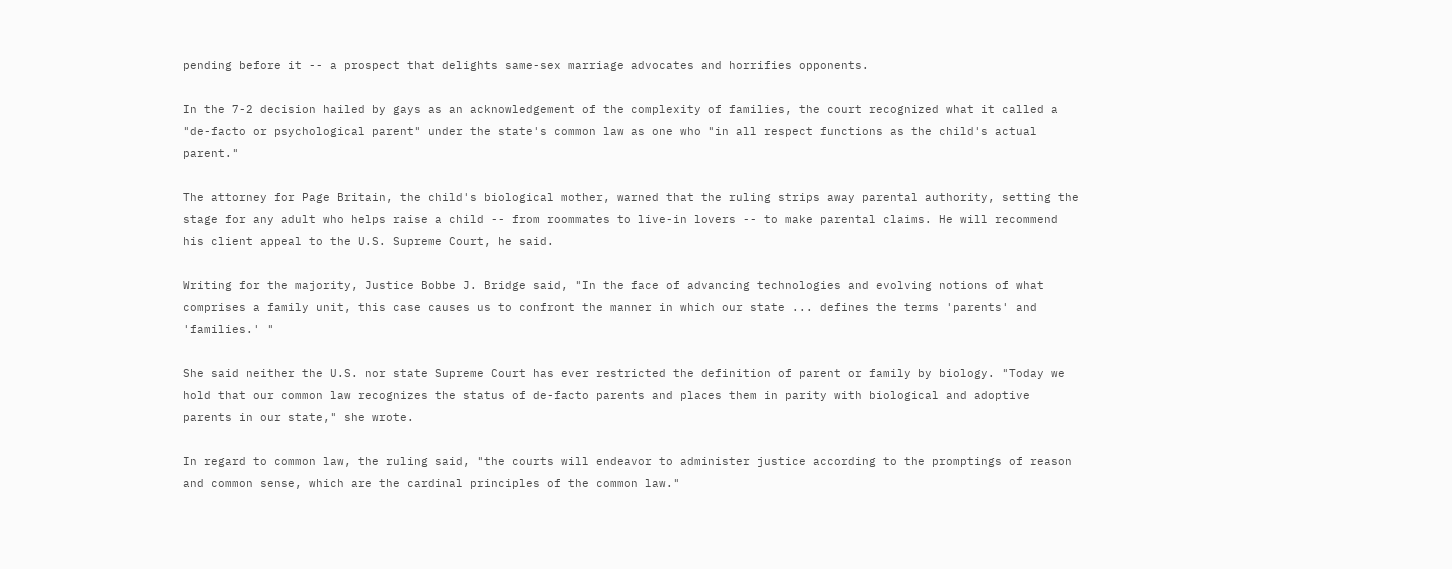pending before it -- a prospect that delights same-sex marriage advocates and horrifies opponents.

In the 7-2 decision hailed by gays as an acknowledgement of the complexity of families, the court recognized what it called a "de-facto or psychological parent" under the state's common law as one who "in all respect functions as the child's actual parent."

The attorney for Page Britain, the child's biological mother, warned that the ruling strips away parental authority, setting the stage for any adult who helps raise a child -- from roommates to live-in lovers -- to make parental claims. He will recommend his client appeal to the U.S. Supreme Court, he said.

Writing for the majority, Justice Bobbe J. Bridge said, "In the face of advancing technologies and evolving notions of what comprises a family unit, this case causes us to confront the manner in which our state ... defines the terms 'parents' and 'families.' "

She said neither the U.S. nor state Supreme Court has ever restricted the definition of parent or family by biology. "Today we hold that our common law recognizes the status of de-facto parents and places them in parity with biological and adoptive parents in our state," she wrote.

In regard to common law, the ruling said, "the courts will endeavor to administer justice according to the promptings of reason and common sense, which are the cardinal principles of the common law."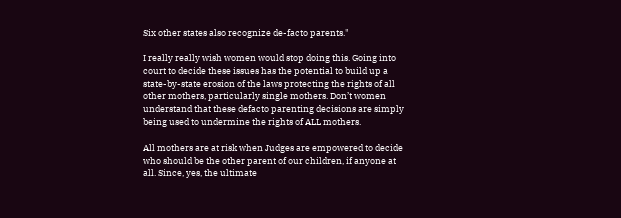Six other states also recognize de-facto parents."

I really really wish women would stop doing this. Going into court to decide these issues has the potential to build up a state-by-state erosion of the laws protecting the rights of all other mothers, particularly single mothers. Don’t women understand that these defacto parenting decisions are simply being used to undermine the rights of ALL mothers.

All mothers are at risk when Judges are empowered to decide who should be the other parent of our children, if anyone at all. Since, yes, the ultimate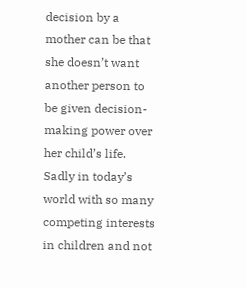decision by a mother can be that she doesn’t want another person to be given decision-making power over her child’s life. Sadly in today’s world with so many competing interests in children and not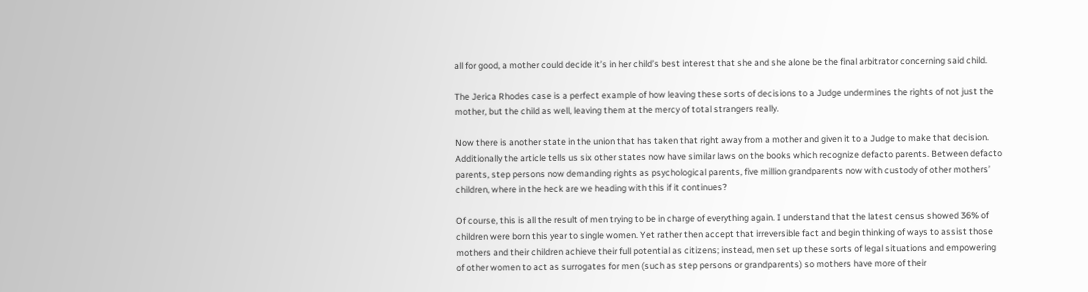all for good, a mother could decide it’s in her child’s best interest that she and she alone be the final arbitrator concerning said child.

The Jerica Rhodes case is a perfect example of how leaving these sorts of decisions to a Judge undermines the rights of not just the mother, but the child as well, leaving them at the mercy of total strangers really.

Now there is another state in the union that has taken that right away from a mother and given it to a Judge to make that decision. Additionally the article tells us six other states now have similar laws on the books which recognize defacto parents. Between defacto parents, step persons now demanding rights as psychological parents, five million grandparents now with custody of other mothers’ children, where in the heck are we heading with this if it continues?

Of course, this is all the result of men trying to be in charge of everything again. I understand that the latest census showed 36% of children were born this year to single women. Yet rather then accept that irreversible fact and begin thinking of ways to assist those mothers and their children achieve their full potential as citizens; instead, men set up these sorts of legal situations and empowering of other women to act as surrogates for men (such as step persons or grandparents) so mothers have more of their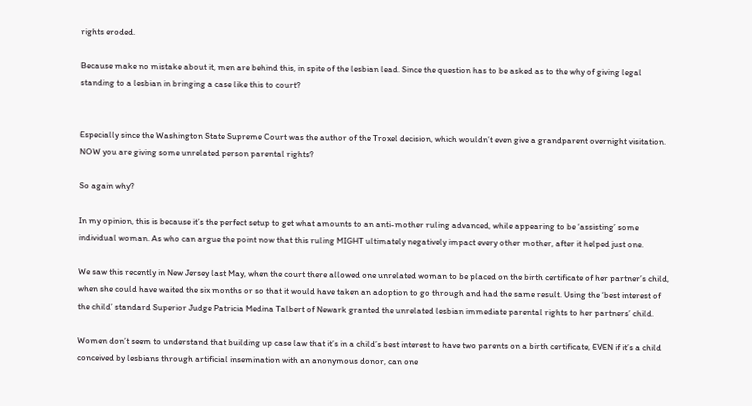rights eroded.

Because make no mistake about it, men are behind this, in spite of the lesbian lead. Since the question has to be asked as to the why of giving legal standing to a lesbian in bringing a case like this to court?


Especially since the Washington State Supreme Court was the author of the Troxel decision, which wouldn’t even give a grandparent overnight visitation. NOW you are giving some unrelated person parental rights?

So again why?

In my opinion, this is because it’s the perfect setup to get what amounts to an anti-mother ruling advanced, while appearing to be ‘assisting’ some individual woman. As who can argue the point now that this ruling MIGHT ultimately negatively impact every other mother, after it helped just one.

We saw this recently in New Jersey last May, when the court there allowed one unrelated woman to be placed on the birth certificate of her partner’s child, when she could have waited the six months or so that it would have taken an adoption to go through and had the same result. Using the ‘best interest of the child’ standard Superior Judge Patricia Medina Talbert of Newark granted the unrelated lesbian immediate parental rights to her partners’ child.

Women don’t seem to understand that building up case law that it’s in a child’s best interest to have two parents on a birth certificate, EVEN if it’s a child conceived by lesbians through artificial insemination with an anonymous donor, can one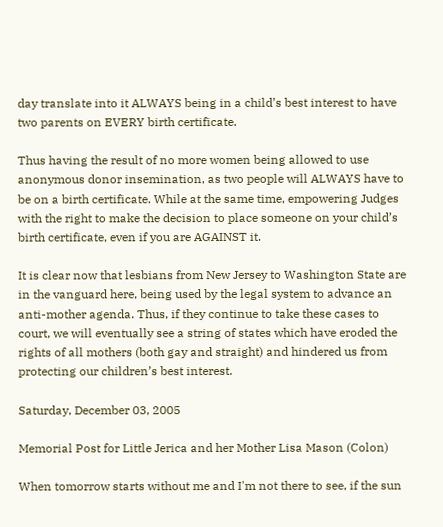day translate into it ALWAYS being in a child’s best interest to have two parents on EVERY birth certificate.

Thus having the result of no more women being allowed to use anonymous donor insemination, as two people will ALWAYS have to be on a birth certificate. While at the same time, empowering Judges with the right to make the decision to place someone on your child’s birth certificate, even if you are AGAINST it.

It is clear now that lesbians from New Jersey to Washington State are in the vanguard here, being used by the legal system to advance an anti-mother agenda. Thus, if they continue to take these cases to court, we will eventually see a string of states which have eroded the rights of all mothers (both gay and straight) and hindered us from protecting our children’s best interest.

Saturday, December 03, 2005

Memorial Post for Little Jerica and her Mother Lisa Mason (Colon)

When tomorrow starts without me and I'm not there to see, if the sun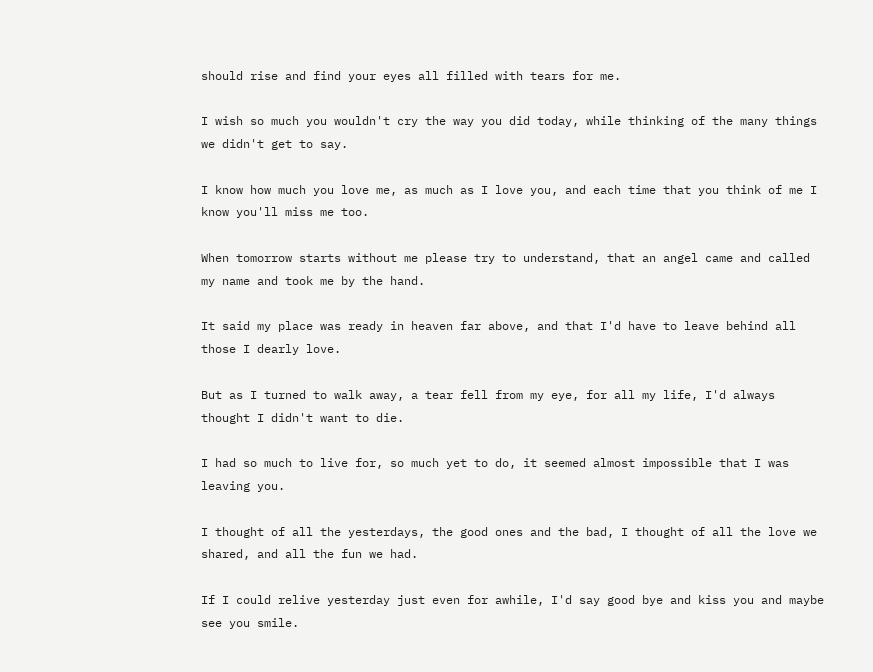should rise and find your eyes all filled with tears for me.

I wish so much you wouldn't cry the way you did today, while thinking of the many things we didn't get to say.

I know how much you love me, as much as I love you, and each time that you think of me I know you'll miss me too.

When tomorrow starts without me please try to understand, that an angel came and called my name and took me by the hand.

It said my place was ready in heaven far above, and that I'd have to leave behind all those I dearly love.

But as I turned to walk away, a tear fell from my eye, for all my life, I'd always thought I didn't want to die.

I had so much to live for, so much yet to do, it seemed almost impossible that I was leaving you.

I thought of all the yesterdays, the good ones and the bad, I thought of all the love we shared, and all the fun we had.

If I could relive yesterday just even for awhile, I'd say good bye and kiss you and maybe see you smile.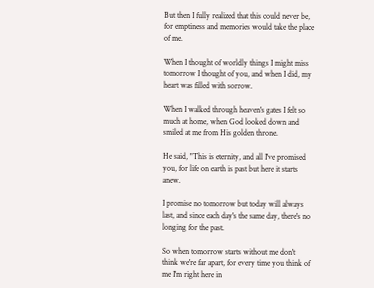But then I fully realized that this could never be, for emptiness and memories would take the place of me.

When I thought of worldly things I might miss tomorrow I thought of you, and when I did, my heart was filled with sorrow.

When I walked through heaven's gates I felt so much at home, when God looked down and smiled at me from His golden throne.

He said, "This is eternity, and all I've promised you, for life on earth is past but here it starts anew.

I promise no tomorrow but today will always last, and since each day's the same day, there's no longing for the past.

So when tomorrow starts without me don't think we're far apart, for every time you think of me I'm right here in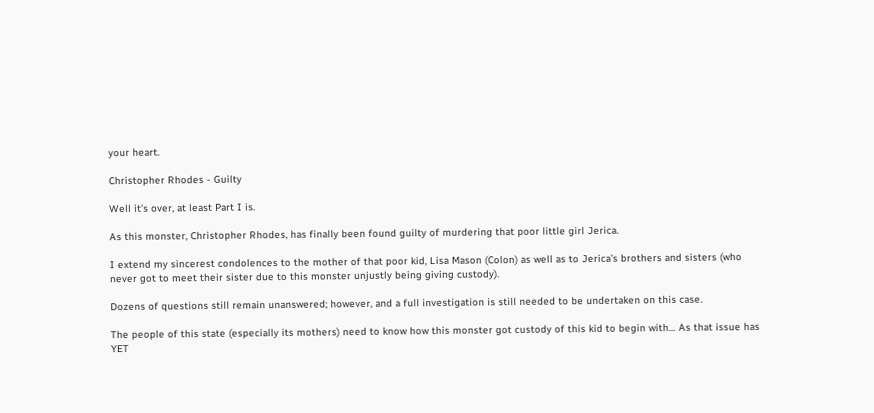your heart.

Christopher Rhodes - Guilty

Well it’s over, at least Part I is.

As this monster, Christopher Rhodes, has finally been found guilty of murdering that poor little girl Jerica.

I extend my sincerest condolences to the mother of that poor kid, Lisa Mason (Colon) as well as to Jerica's brothers and sisters (who never got to meet their sister due to this monster unjustly being giving custody).

Dozens of questions still remain unanswered; however, and a full investigation is still needed to be undertaken on this case.

The people of this state (especially its mothers) need to know how this monster got custody of this kid to begin with… As that issue has YET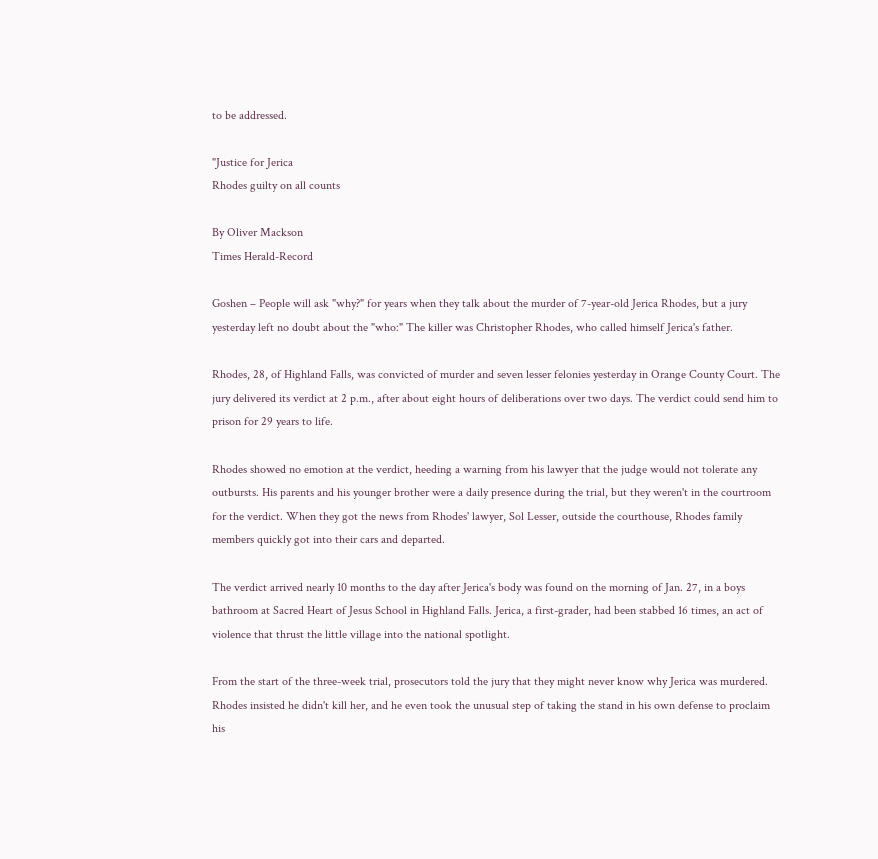to be addressed.

"Justice for Jerica
Rhodes guilty on all counts

By Oliver Mackson
Times Herald-Record

Goshen – People will ask "why?" for years when they talk about the murder of 7-year-old Jerica Rhodes, but a jury yesterday left no doubt about the "who:" The killer was Christopher Rhodes, who called himself Jerica's father.

Rhodes, 28, of Highland Falls, was convicted of murder and seven lesser felonies yesterday in Orange County Court. The jury delivered its verdict at 2 p.m., after about eight hours of deliberations over two days. The verdict could send him to prison for 29 years to life.

Rhodes showed no emotion at the verdict, heeding a warning from his lawyer that the judge would not tolerate any outbursts. His parents and his younger brother were a daily presence during the trial, but they weren't in the courtroom for the verdict. When they got the news from Rhodes' lawyer, Sol Lesser, outside the courthouse, Rhodes family members quickly got into their cars and departed.

The verdict arrived nearly 10 months to the day after Jerica's body was found on the morning of Jan. 27, in a boys bathroom at Sacred Heart of Jesus School in Highland Falls. Jerica, a first-grader, had been stabbed 16 times, an act of violence that thrust the little village into the national spotlight.

From the start of the three-week trial, prosecutors told the jury that they might never know why Jerica was murdered. Rhodes insisted he didn't kill her, and he even took the unusual step of taking the stand in his own defense to proclaim his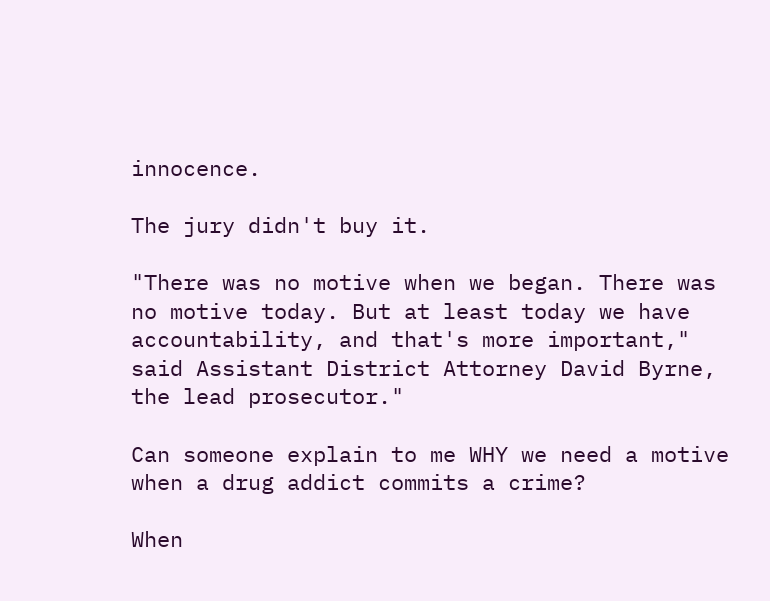innocence.

The jury didn't buy it.

"There was no motive when we began. There was no motive today. But at least today we have accountability, and that's more important," said Assistant District Attorney David Byrne, the lead prosecutor."

Can someone explain to me WHY we need a motive when a drug addict commits a crime?

When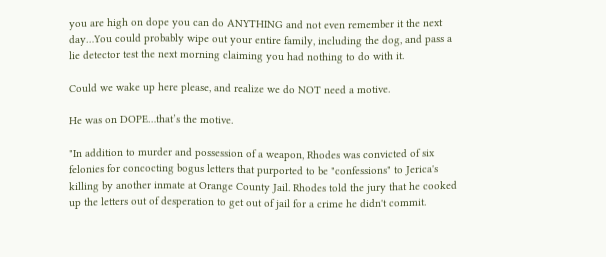you are high on dope you can do ANYTHING and not even remember it the next day…You could probably wipe out your entire family, including the dog, and pass a lie detector test the next morning claiming you had nothing to do with it.

Could we wake up here please, and realize we do NOT need a motive.

He was on DOPE…that’s the motive.

"In addition to murder and possession of a weapon, Rhodes was convicted of six felonies for concocting bogus letters that purported to be "confessions" to Jerica's killing by another inmate at Orange County Jail. Rhodes told the jury that he cooked up the letters out of desperation to get out of jail for a crime he didn't commit.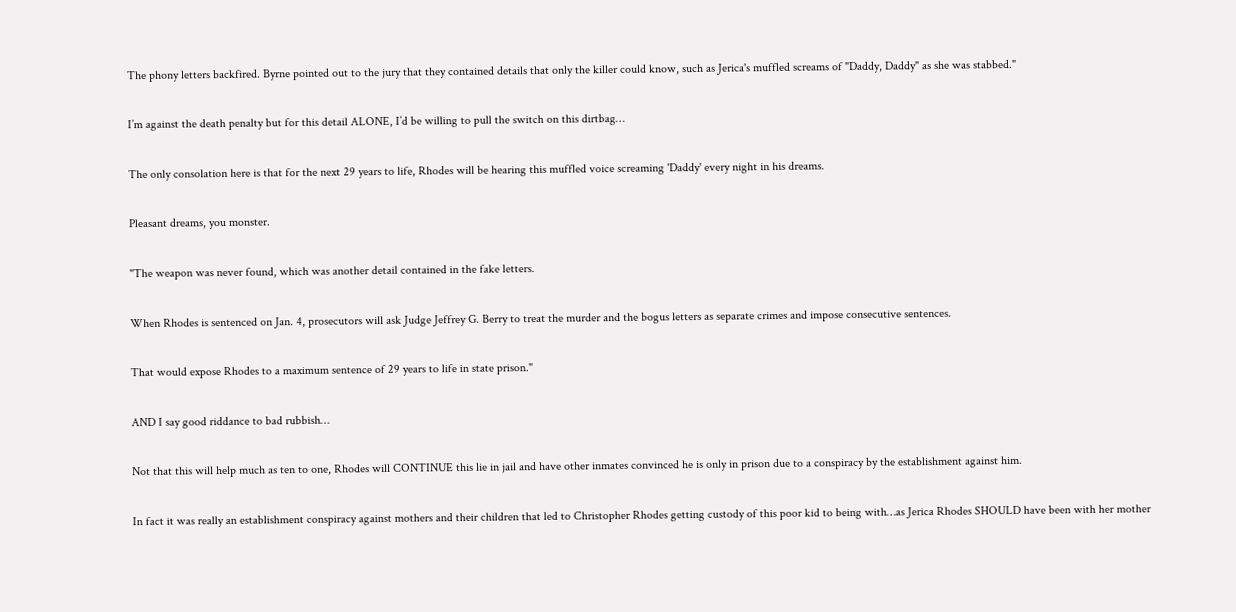The phony letters backfired. Byrne pointed out to the jury that they contained details that only the killer could know, such as Jerica's muffled screams of "Daddy, Daddy" as she was stabbed."

I’m against the death penalty but for this detail ALONE, I’d be willing to pull the switch on this dirtbag…

The only consolation here is that for the next 29 years to life, Rhodes will be hearing this muffled voice screaming 'Daddy' every night in his dreams.

Pleasant dreams, you monster.

"The weapon was never found, which was another detail contained in the fake letters.

When Rhodes is sentenced on Jan. 4, prosecutors will ask Judge Jeffrey G. Berry to treat the murder and the bogus letters as separate crimes and impose consecutive sentences.

That would expose Rhodes to a maximum sentence of 29 years to life in state prison."

AND I say good riddance to bad rubbish…

Not that this will help much as ten to one, Rhodes will CONTINUE this lie in jail and have other inmates convinced he is only in prison due to a conspiracy by the establishment against him.

In fact it was really an establishment conspiracy against mothers and their children that led to Christopher Rhodes getting custody of this poor kid to being with…as Jerica Rhodes SHOULD have been with her mother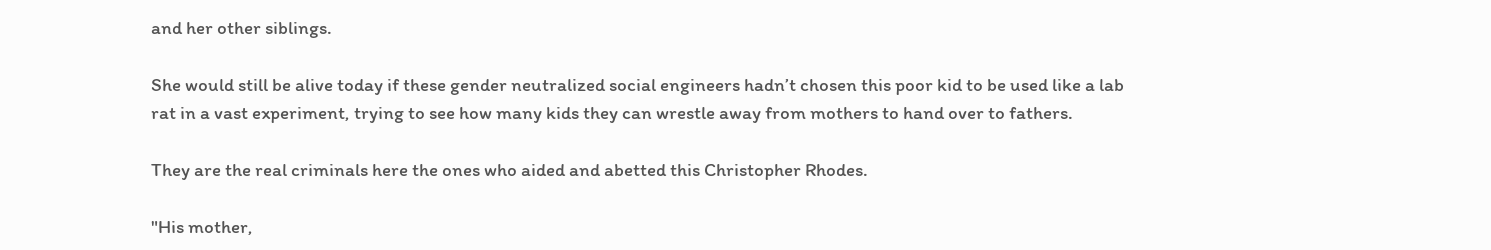and her other siblings.

She would still be alive today if these gender neutralized social engineers hadn’t chosen this poor kid to be used like a lab rat in a vast experiment, trying to see how many kids they can wrestle away from mothers to hand over to fathers.

They are the real criminals here the ones who aided and abetted this Christopher Rhodes.

"His mother,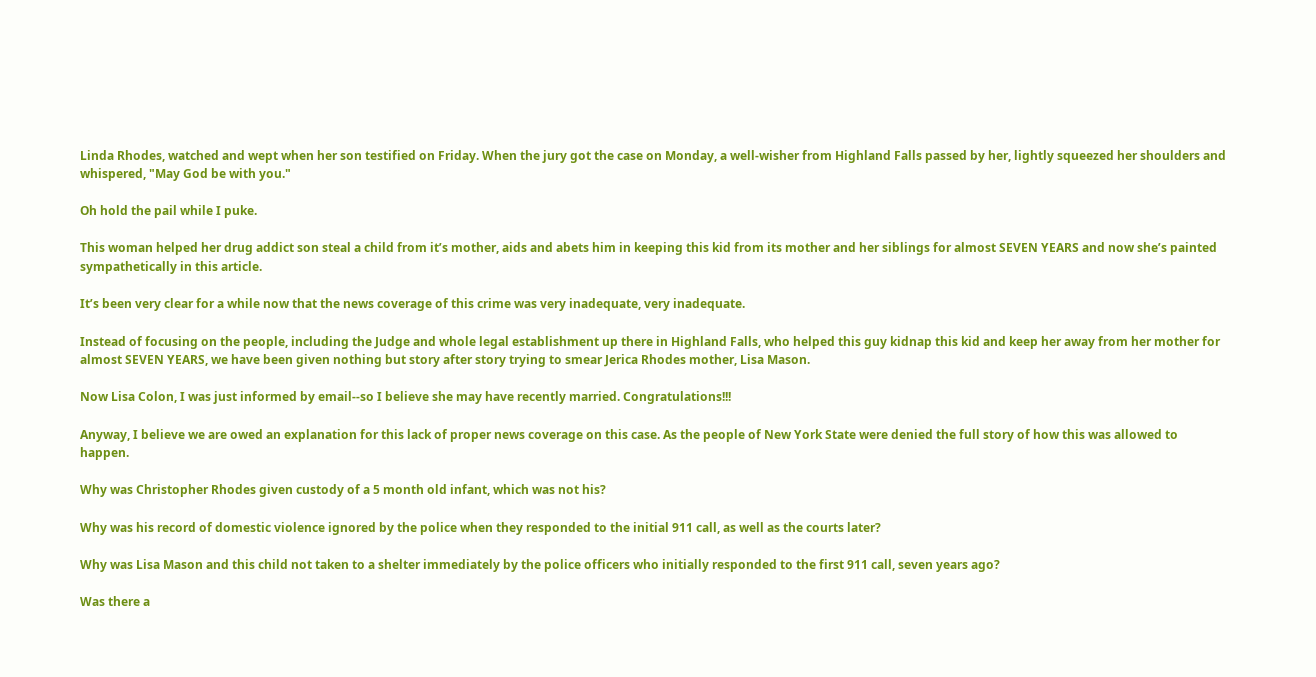Linda Rhodes, watched and wept when her son testified on Friday. When the jury got the case on Monday, a well-wisher from Highland Falls passed by her, lightly squeezed her shoulders and whispered, "May God be with you."

Oh hold the pail while I puke.

This woman helped her drug addict son steal a child from it’s mother, aids and abets him in keeping this kid from its mother and her siblings for almost SEVEN YEARS and now she’s painted sympathetically in this article.

It’s been very clear for a while now that the news coverage of this crime was very inadequate, very inadequate.

Instead of focusing on the people, including the Judge and whole legal establishment up there in Highland Falls, who helped this guy kidnap this kid and keep her away from her mother for almost SEVEN YEARS, we have been given nothing but story after story trying to smear Jerica Rhodes mother, Lisa Mason.

Now Lisa Colon, I was just informed by email--so I believe she may have recently married. Congratulations!!!

Anyway, I believe we are owed an explanation for this lack of proper news coverage on this case. As the people of New York State were denied the full story of how this was allowed to happen.

Why was Christopher Rhodes given custody of a 5 month old infant, which was not his?

Why was his record of domestic violence ignored by the police when they responded to the initial 911 call, as well as the courts later?

Why was Lisa Mason and this child not taken to a shelter immediately by the police officers who initially responded to the first 911 call, seven years ago?

Was there a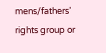mens/fathers’ rights group or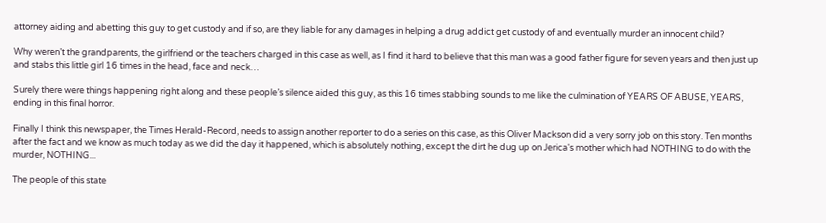attorney aiding and abetting this guy to get custody and if so, are they liable for any damages in helping a drug addict get custody of and eventually murder an innocent child?

Why weren’t the grandparents, the girlfriend or the teachers charged in this case as well, as I find it hard to believe that this man was a good father figure for seven years and then just up and stabs this little girl 16 times in the head, face and neck…

Surely there were things happening right along and these people’s silence aided this guy, as this 16 times stabbing sounds to me like the culmination of YEARS OF ABUSE, YEARS, ending in this final horror.

Finally I think this newspaper, the Times Herald-Record, needs to assign another reporter to do a series on this case, as this Oliver Mackson did a very sorry job on this story. Ten months after the fact and we know as much today as we did the day it happened, which is absolutely nothing, except the dirt he dug up on Jerica's mother which had NOTHING to do with the murder, NOTHING...

The people of this state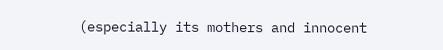(especially its mothers and innocent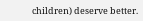children) deserve better.